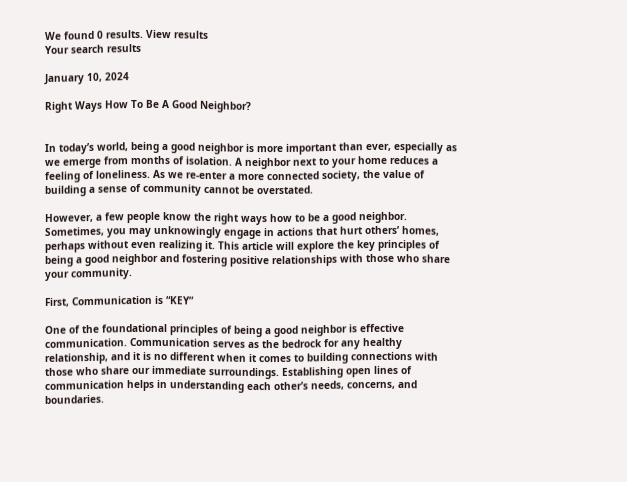We found 0 results. View results
Your search results

January 10, 2024

Right Ways How To Be A Good Neighbor?


In today’s world, being a good neighbor is more important than ever, especially as we emerge from months of isolation. A neighbor next to your home reduces a feeling of loneliness. As we re-enter a more connected society, the value of building a sense of community cannot be overstated.

However, a few people know the right ways how to be a good neighbor. Sometimes, you may unknowingly engage in actions that hurt others’ homes, perhaps without even realizing it. This article will explore the key principles of being a good neighbor and fostering positive relationships with those who share your community.

First, Communication is “KEY”

One of the foundational principles of being a good neighbor is effective communication. Communication serves as the bedrock for any healthy relationship, and it is no different when it comes to building connections with those who share our immediate surroundings. Establishing open lines of communication helps in understanding each other’s needs, concerns, and boundaries.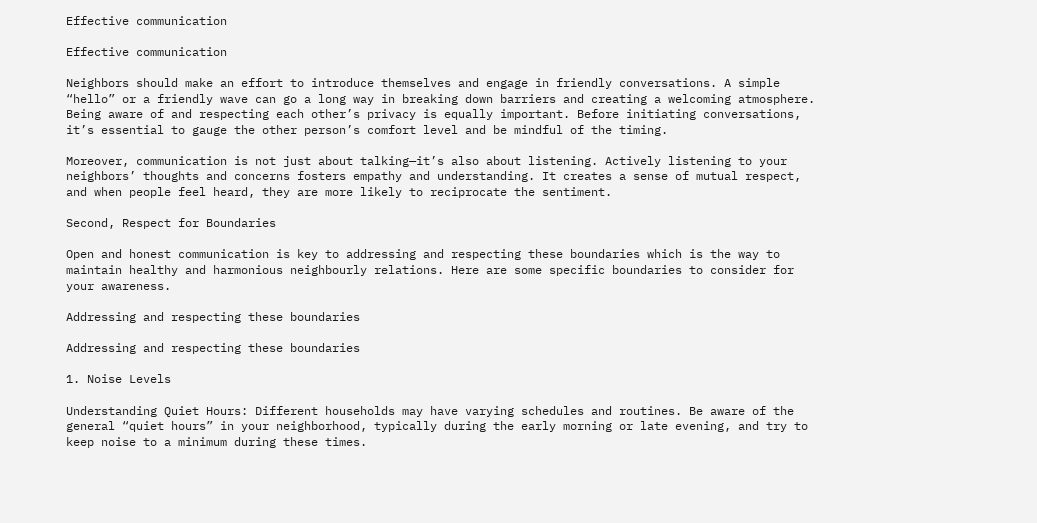Effective communication

Effective communication

Neighbors should make an effort to introduce themselves and engage in friendly conversations. A simple “hello” or a friendly wave can go a long way in breaking down barriers and creating a welcoming atmosphere. Being aware of and respecting each other’s privacy is equally important. Before initiating conversations, it’s essential to gauge the other person’s comfort level and be mindful of the timing.

Moreover, communication is not just about talking—it’s also about listening. Actively listening to your neighbors’ thoughts and concerns fosters empathy and understanding. It creates a sense of mutual respect, and when people feel heard, they are more likely to reciprocate the sentiment.

Second, Respect for Boundaries

Open and honest communication is key to addressing and respecting these boundaries which is the way to maintain healthy and harmonious neighbourly relations. Here are some specific boundaries to consider for your awareness.

Addressing and respecting these boundaries

Addressing and respecting these boundaries

1. Noise Levels

Understanding Quiet Hours: Different households may have varying schedules and routines. Be aware of the general “quiet hours” in your neighborhood, typically during the early morning or late evening, and try to keep noise to a minimum during these times.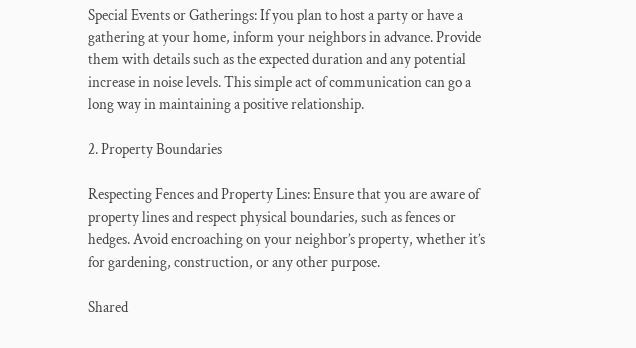Special Events or Gatherings: If you plan to host a party or have a gathering at your home, inform your neighbors in advance. Provide them with details such as the expected duration and any potential increase in noise levels. This simple act of communication can go a long way in maintaining a positive relationship.

2. Property Boundaries

Respecting Fences and Property Lines: Ensure that you are aware of property lines and respect physical boundaries, such as fences or hedges. Avoid encroaching on your neighbor’s property, whether it’s for gardening, construction, or any other purpose.

Shared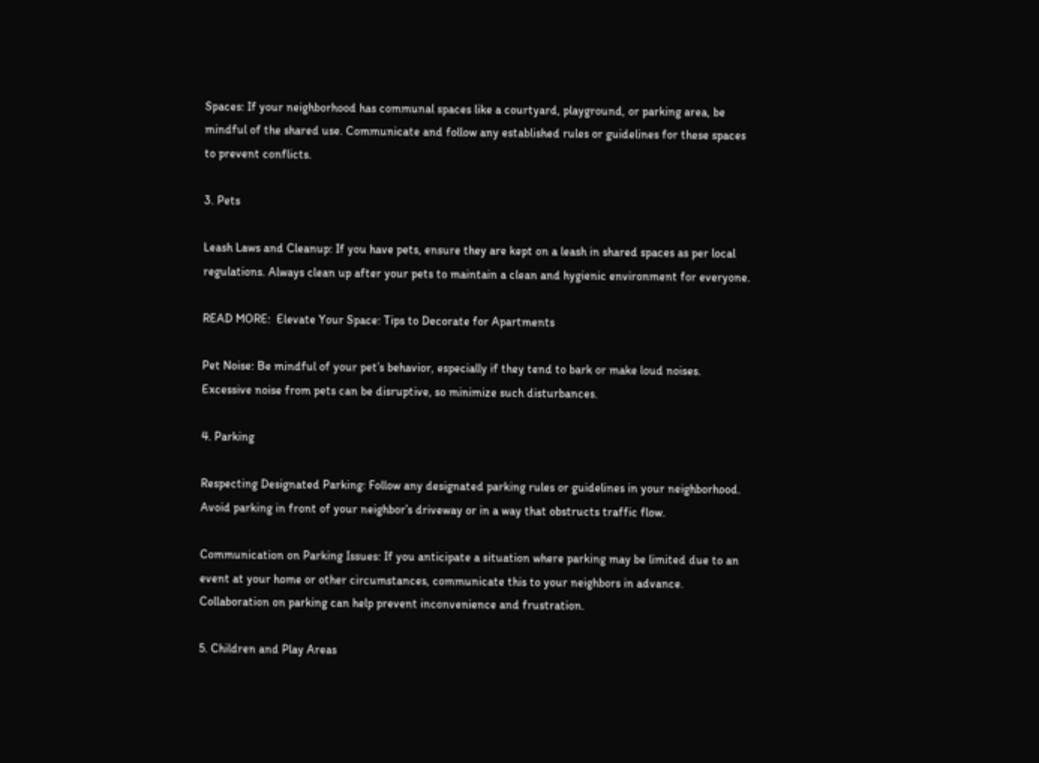Spaces: If your neighborhood has communal spaces like a courtyard, playground, or parking area, be mindful of the shared use. Communicate and follow any established rules or guidelines for these spaces to prevent conflicts.

3. Pets

Leash Laws and Cleanup: If you have pets, ensure they are kept on a leash in shared spaces as per local regulations. Always clean up after your pets to maintain a clean and hygienic environment for everyone.

READ MORE:  Elevate Your Space: Tips to Decorate for Apartments

Pet Noise: Be mindful of your pet’s behavior, especially if they tend to bark or make loud noises. Excessive noise from pets can be disruptive, so minimize such disturbances.

4. Parking

Respecting Designated Parking: Follow any designated parking rules or guidelines in your neighborhood. Avoid parking in front of your neighbor’s driveway or in a way that obstructs traffic flow.

Communication on Parking Issues: If you anticipate a situation where parking may be limited due to an event at your home or other circumstances, communicate this to your neighbors in advance. Collaboration on parking can help prevent inconvenience and frustration.

5. Children and Play Areas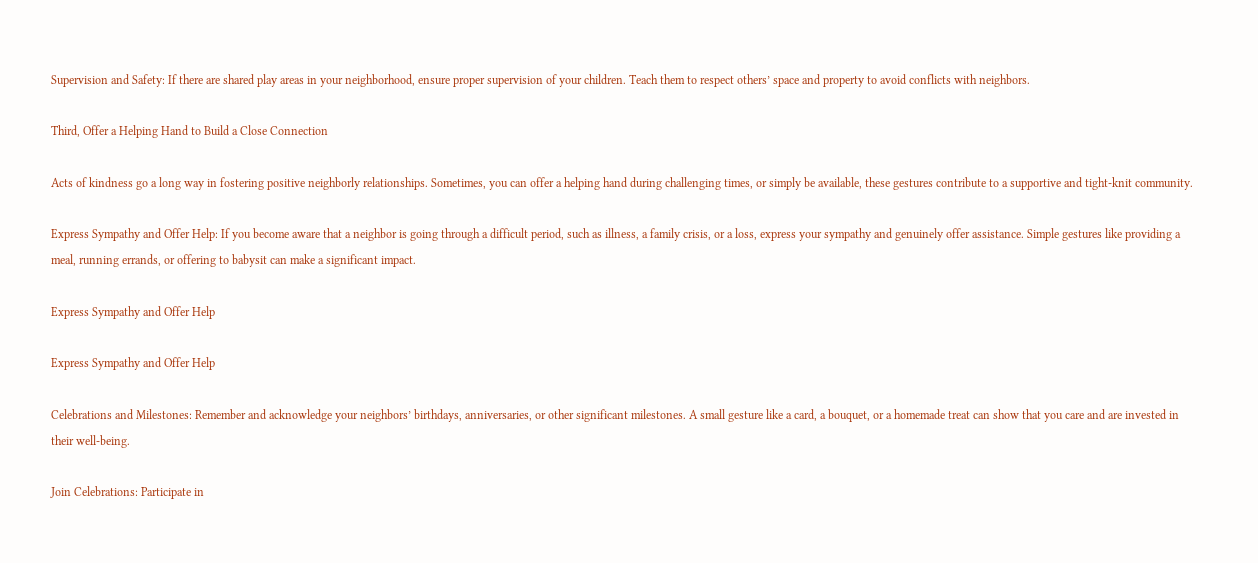Supervision and Safety: If there are shared play areas in your neighborhood, ensure proper supervision of your children. Teach them to respect others’ space and property to avoid conflicts with neighbors.

Third, Offer a Helping Hand to Build a Close Connection

Acts of kindness go a long way in fostering positive neighborly relationships. Sometimes, you can offer a helping hand during challenging times, or simply be available, these gestures contribute to a supportive and tight-knit community.

Express Sympathy and Offer Help: If you become aware that a neighbor is going through a difficult period, such as illness, a family crisis, or a loss, express your sympathy and genuinely offer assistance. Simple gestures like providing a meal, running errands, or offering to babysit can make a significant impact.

Express Sympathy and Offer Help

Express Sympathy and Offer Help

Celebrations and Milestones: Remember and acknowledge your neighbors’ birthdays, anniversaries, or other significant milestones. A small gesture like a card, a bouquet, or a homemade treat can show that you care and are invested in their well-being.

Join Celebrations: Participate in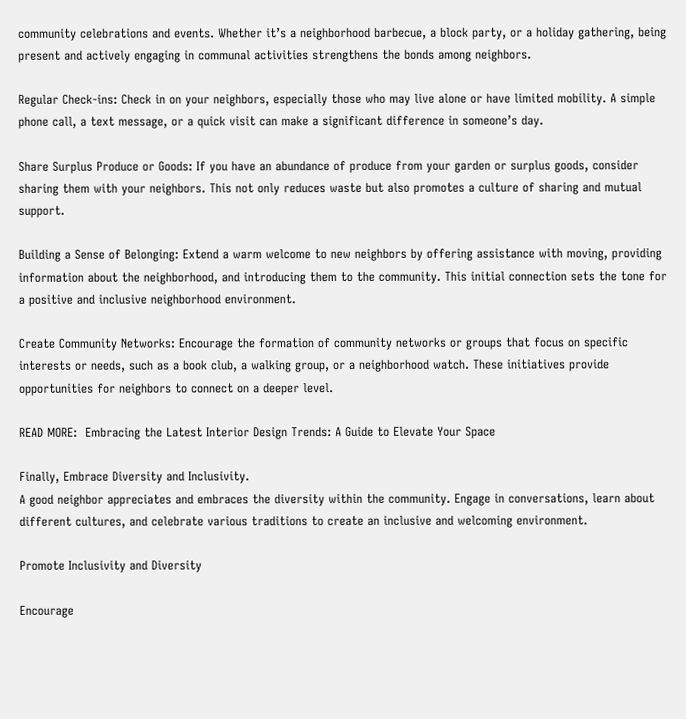community celebrations and events. Whether it’s a neighborhood barbecue, a block party, or a holiday gathering, being present and actively engaging in communal activities strengthens the bonds among neighbors.

Regular Check-ins: Check in on your neighbors, especially those who may live alone or have limited mobility. A simple phone call, a text message, or a quick visit can make a significant difference in someone’s day.

Share Surplus Produce or Goods: If you have an abundance of produce from your garden or surplus goods, consider sharing them with your neighbors. This not only reduces waste but also promotes a culture of sharing and mutual support.

Building a Sense of Belonging: Extend a warm welcome to new neighbors by offering assistance with moving, providing information about the neighborhood, and introducing them to the community. This initial connection sets the tone for a positive and inclusive neighborhood environment.

Create Community Networks: Encourage the formation of community networks or groups that focus on specific interests or needs, such as a book club, a walking group, or a neighborhood watch. These initiatives provide opportunities for neighbors to connect on a deeper level.

READ MORE:  Embracing the Latest Interior Design Trends: A Guide to Elevate Your Space

Finally, Embrace Diversity and Inclusivity.
A good neighbor appreciates and embraces the diversity within the community. Engage in conversations, learn about different cultures, and celebrate various traditions to create an inclusive and welcoming environment.

Promote Inclusivity and Diversity

Encourage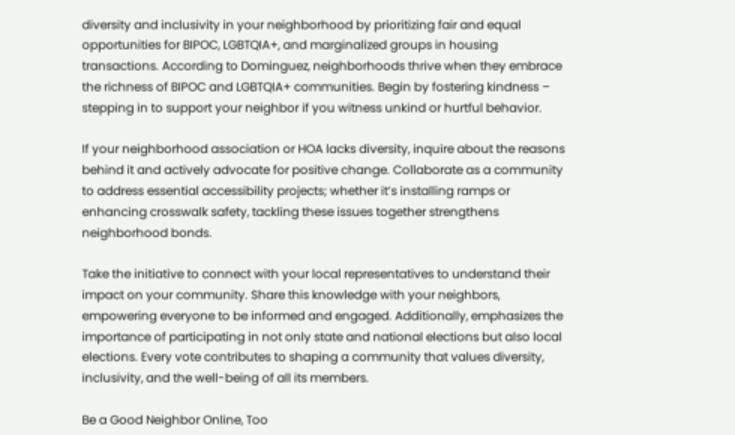diversity and inclusivity in your neighborhood by prioritizing fair and equal opportunities for BIPOC, LGBTQIA+, and marginalized groups in housing transactions. According to Dominguez, neighborhoods thrive when they embrace the richness of BIPOC and LGBTQIA+ communities. Begin by fostering kindness – stepping in to support your neighbor if you witness unkind or hurtful behavior.

If your neighborhood association or HOA lacks diversity, inquire about the reasons behind it and actively advocate for positive change. Collaborate as a community to address essential accessibility projects; whether it’s installing ramps or enhancing crosswalk safety, tackling these issues together strengthens neighborhood bonds.

Take the initiative to connect with your local representatives to understand their impact on your community. Share this knowledge with your neighbors, empowering everyone to be informed and engaged. Additionally, emphasizes the importance of participating in not only state and national elections but also local elections. Every vote contributes to shaping a community that values diversity, inclusivity, and the well-being of all its members.

Be a Good Neighbor Online, Too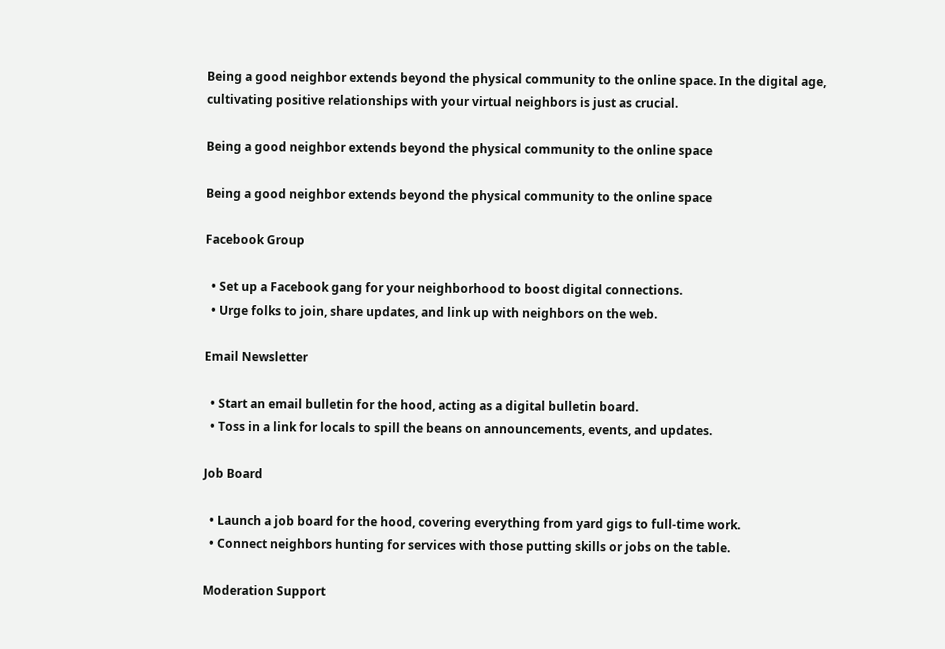Being a good neighbor extends beyond the physical community to the online space. In the digital age, cultivating positive relationships with your virtual neighbors is just as crucial.

Being a good neighbor extends beyond the physical community to the online space

Being a good neighbor extends beyond the physical community to the online space

Facebook Group

  • Set up a Facebook gang for your neighborhood to boost digital connections.
  • Urge folks to join, share updates, and link up with neighbors on the web.

Email Newsletter

  • Start an email bulletin for the hood, acting as a digital bulletin board.
  • Toss in a link for locals to spill the beans on announcements, events, and updates.

Job Board

  • Launch a job board for the hood, covering everything from yard gigs to full-time work.
  • Connect neighbors hunting for services with those putting skills or jobs on the table.

Moderation Support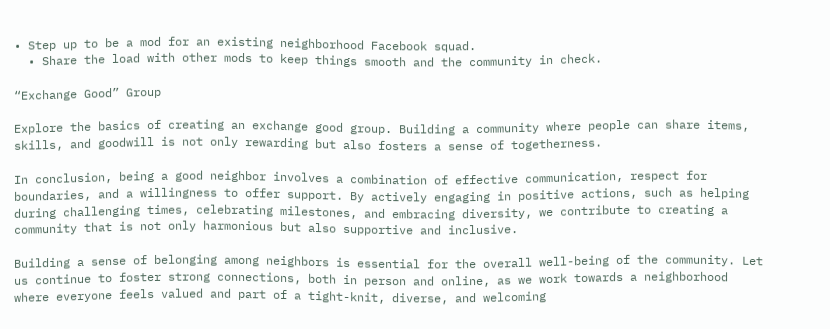• Step up to be a mod for an existing neighborhood Facebook squad.
  • Share the load with other mods to keep things smooth and the community in check.

“Exchange Good” Group

Explore the basics of creating an exchange good group. Building a community where people can share items, skills, and goodwill is not only rewarding but also fosters a sense of togetherness.

In conclusion, being a good neighbor involves a combination of effective communication, respect for boundaries, and a willingness to offer support. By actively engaging in positive actions, such as helping during challenging times, celebrating milestones, and embracing diversity, we contribute to creating a community that is not only harmonious but also supportive and inclusive.

Building a sense of belonging among neighbors is essential for the overall well-being of the community. Let us continue to foster strong connections, both in person and online, as we work towards a neighborhood where everyone feels valued and part of a tight-knit, diverse, and welcoming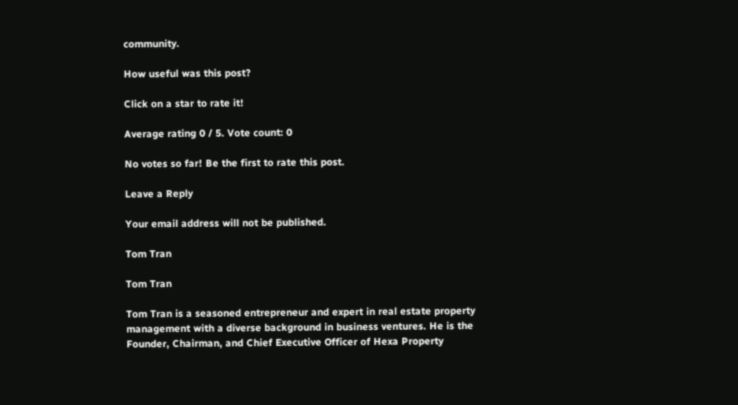community.

How useful was this post?

Click on a star to rate it!

Average rating 0 / 5. Vote count: 0

No votes so far! Be the first to rate this post.

Leave a Reply

Your email address will not be published.

Tom Tran

Tom Tran

Tom Tran is a seasoned entrepreneur and expert in real estate property management with a diverse background in business ventures. He is the Founder, Chairman, and Chief Executive Officer of Hexa Property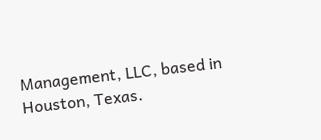Management, LLC, based in Houston, Texas.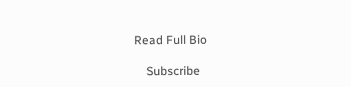Read Full Bio

    Subscribe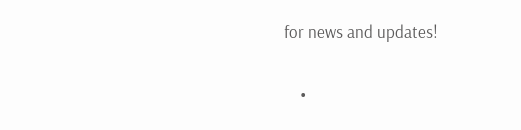for news and updates!

    •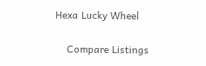Hexa Lucky Wheel

    Compare Listings